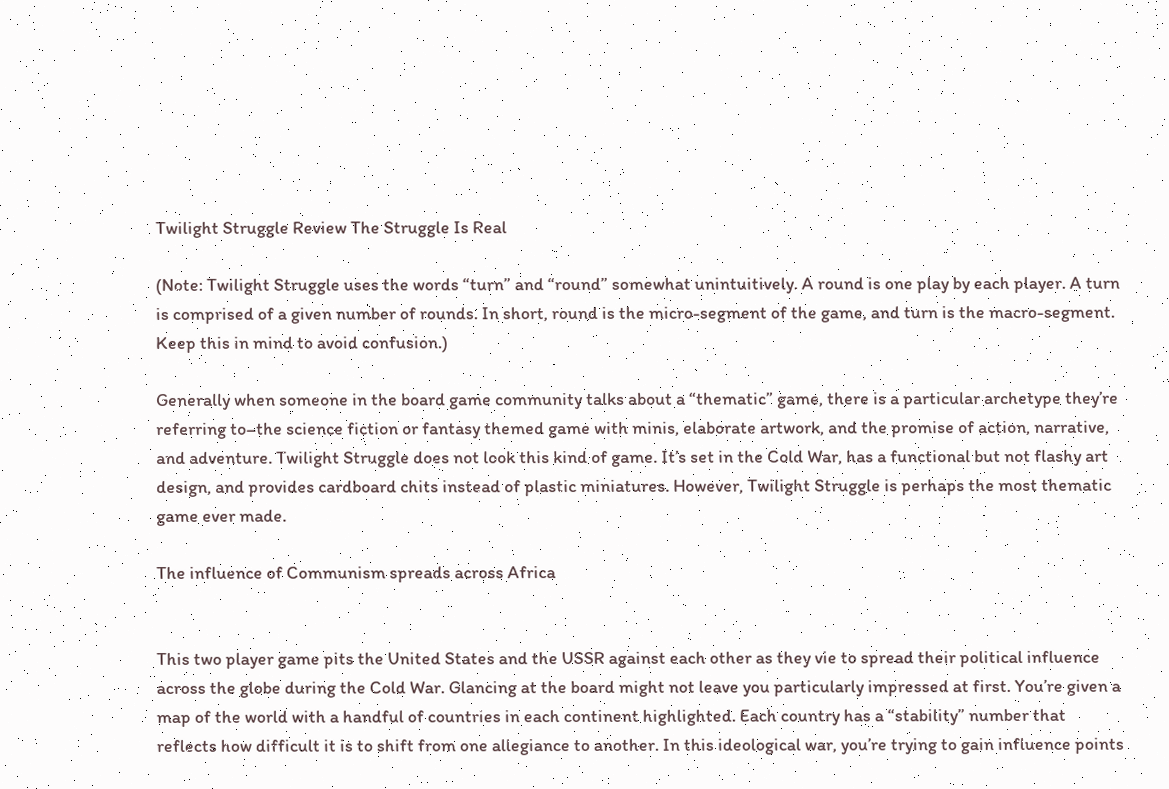Twilight Struggle Review The Struggle Is Real

(Note: Twilight Struggle uses the words “turn” and “round” somewhat unintuitively. A round is one play by each player. A turn is comprised of a given number of rounds. In short, round is the micro-segment of the game, and turn is the macro-segment. Keep this in mind to avoid confusion.)

Generally when someone in the board game community talks about a “thematic” game, there is a particular archetype they’re referring to–the science fiction or fantasy themed game with minis, elaborate artwork, and the promise of action, narrative, and adventure. Twilight Struggle does not look this kind of game. It’s set in the Cold War, has a functional but not flashy art design, and provides cardboard chits instead of plastic miniatures. However, Twilight Struggle is perhaps the most thematic game ever made.

The influence of Communism spreads across Africa


This two player game pits the United States and the USSR against each other as they vie to spread their political influence across the globe during the Cold War. Glancing at the board might not leave you particularly impressed at first. You’re given a map of the world with a handful of countries in each continent highlighted. Each country has a “stability” number that reflects how difficult it is to shift from one allegiance to another. In this ideological war, you’re trying to gain influence points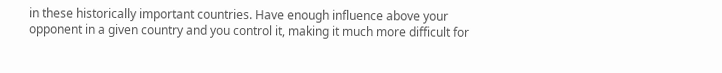in these historically important countries. Have enough influence above your opponent in a given country and you control it, making it much more difficult for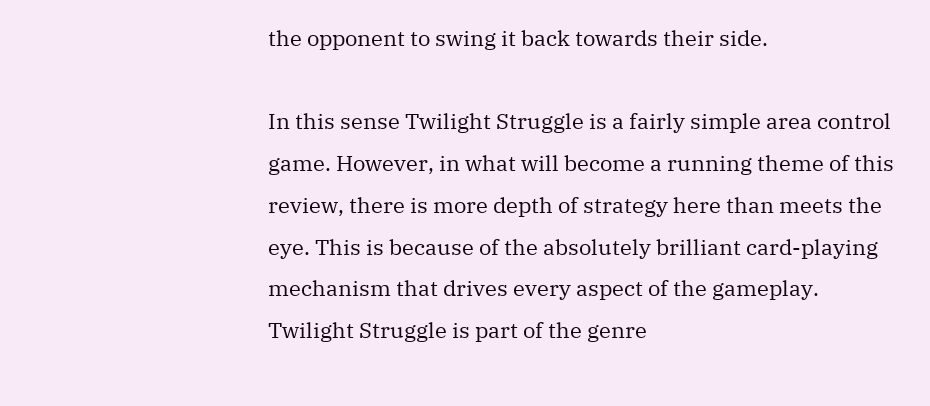the opponent to swing it back towards their side.

In this sense Twilight Struggle is a fairly simple area control game. However, in what will become a running theme of this review, there is more depth of strategy here than meets the eye. This is because of the absolutely brilliant card-playing mechanism that drives every aspect of the gameplay. Twilight Struggle is part of the genre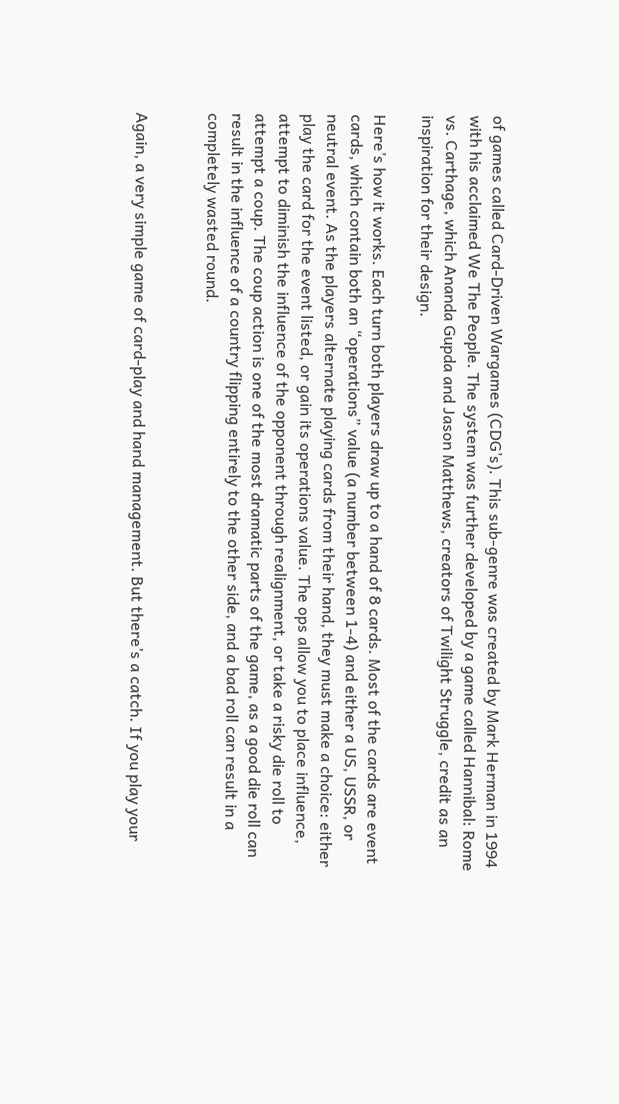of games called Card-Driven Wargames (CDG’s). This sub-genre was created by Mark Herman in 1994 with his acclaimed We The People. The system was further developed by a game called Hannibal: Rome vs. Carthage, which Ananda Gupda and Jason Matthews, creators of Twilight Struggle, credit as an inspiration for their design.

Here’s how it works. Each turn both players draw up to a hand of 8 cards. Most of the cards are event cards, which contain both an “operations” value (a number between 1-4) and either a US, USSR, or neutral event. As the players alternate playing cards from their hand, they must make a choice: either play the card for the event listed, or gain its operations value. The ops allow you to place influence, attempt to diminish the influence of the opponent through realignment, or take a risky die roll to attempt a coup. The coup action is one of the most dramatic parts of the game, as a good die roll can result in the influence of a country flipping entirely to the other side, and a bad roll can result in a completely wasted round.


Again, a very simple game of card-play and hand management. But there’s a catch. If you play your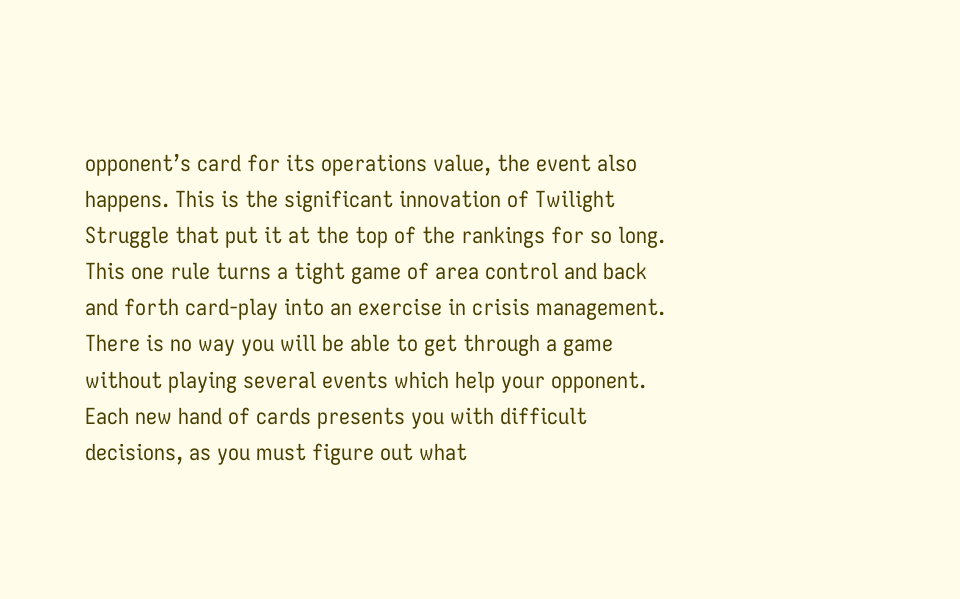opponent’s card for its operations value, the event also happens. This is the significant innovation of Twilight Struggle that put it at the top of the rankings for so long. This one rule turns a tight game of area control and back and forth card-play into an exercise in crisis management. There is no way you will be able to get through a game without playing several events which help your opponent. Each new hand of cards presents you with difficult decisions, as you must figure out what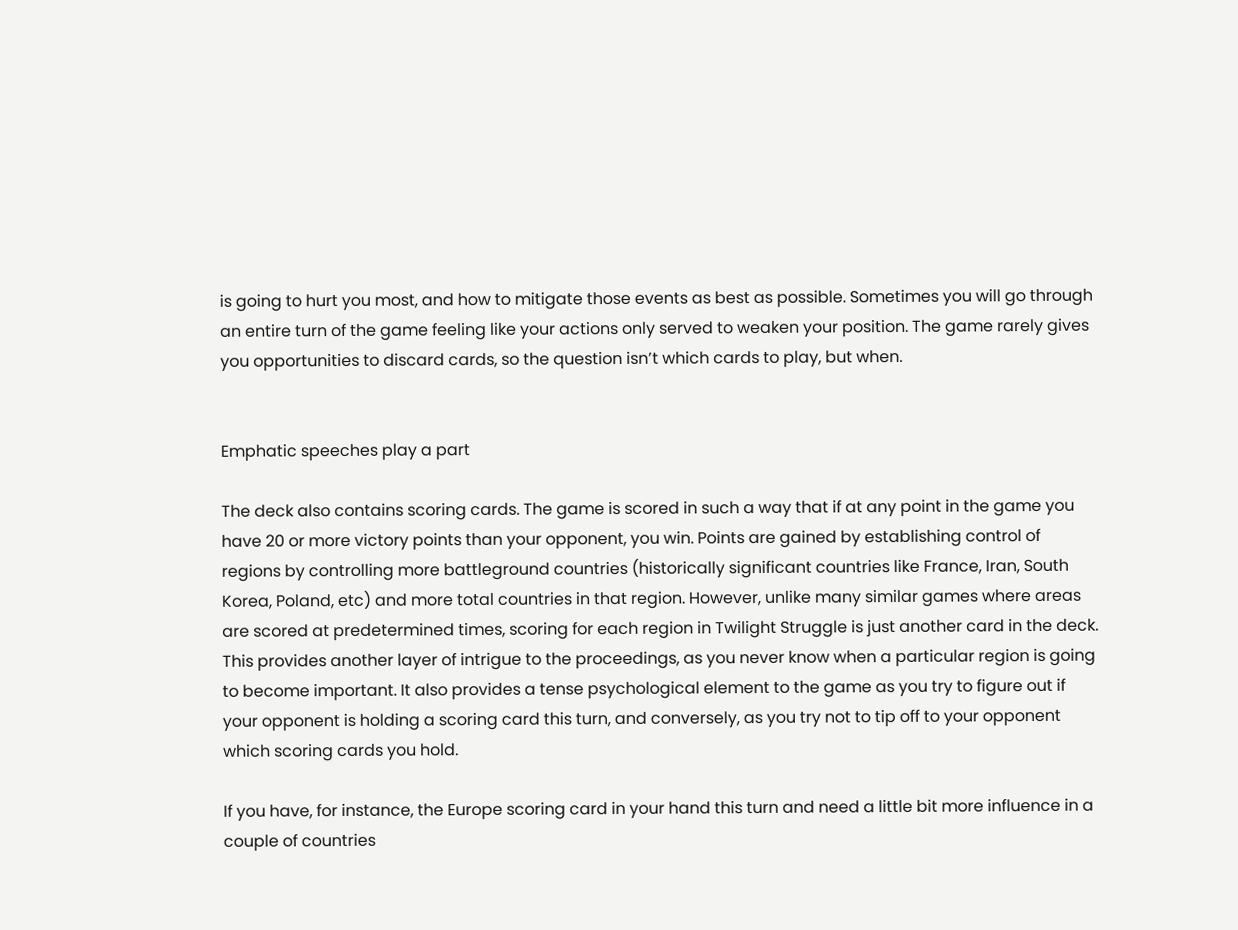is going to hurt you most, and how to mitigate those events as best as possible. Sometimes you will go through an entire turn of the game feeling like your actions only served to weaken your position. The game rarely gives you opportunities to discard cards, so the question isn’t which cards to play, but when.


Emphatic speeches play a part

The deck also contains scoring cards. The game is scored in such a way that if at any point in the game you have 20 or more victory points than your opponent, you win. Points are gained by establishing control of regions by controlling more battleground countries (historically significant countries like France, Iran, South Korea, Poland, etc) and more total countries in that region. However, unlike many similar games where areas are scored at predetermined times, scoring for each region in Twilight Struggle is just another card in the deck. This provides another layer of intrigue to the proceedings, as you never know when a particular region is going to become important. It also provides a tense psychological element to the game as you try to figure out if your opponent is holding a scoring card this turn, and conversely, as you try not to tip off to your opponent which scoring cards you hold.

If you have, for instance, the Europe scoring card in your hand this turn and need a little bit more influence in a couple of countries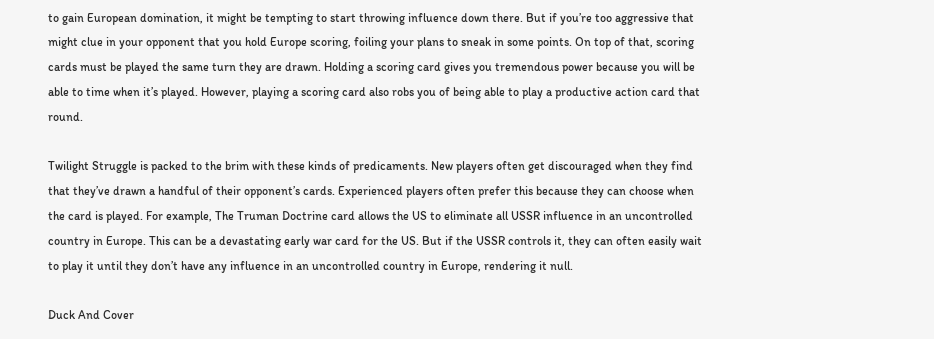to gain European domination, it might be tempting to start throwing influence down there. But if you’re too aggressive that might clue in your opponent that you hold Europe scoring, foiling your plans to sneak in some points. On top of that, scoring cards must be played the same turn they are drawn. Holding a scoring card gives you tremendous power because you will be able to time when it’s played. However, playing a scoring card also robs you of being able to play a productive action card that round.

Twilight Struggle is packed to the brim with these kinds of predicaments. New players often get discouraged when they find that they’ve drawn a handful of their opponent’s cards. Experienced players often prefer this because they can choose when the card is played. For example, The Truman Doctrine card allows the US to eliminate all USSR influence in an uncontrolled country in Europe. This can be a devastating early war card for the US. But if the USSR controls it, they can often easily wait to play it until they don’t have any influence in an uncontrolled country in Europe, rendering it null.

Duck And Cover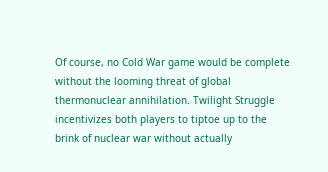Of course, no Cold War game would be complete without the looming threat of global thermonuclear annihilation. Twilight Struggle incentivizes both players to tiptoe up to the brink of nuclear war without actually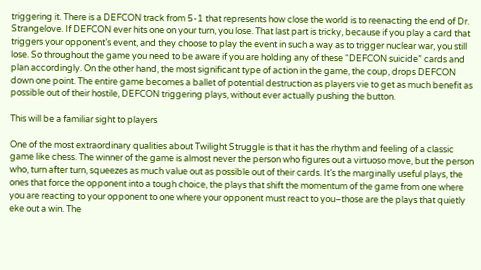triggering it. There is a DEFCON track from 5-1 that represents how close the world is to reenacting the end of Dr. Strangelove. If DEFCON ever hits one on your turn, you lose. That last part is tricky, because if you play a card that triggers your opponent’s event, and they choose to play the event in such a way as to trigger nuclear war, you still lose. So throughout the game you need to be aware if you are holding any of these “DEFCON suicide” cards and plan accordingly. On the other hand, the most significant type of action in the game, the coup, drops DEFCON down one point. The entire game becomes a ballet of potential destruction as players vie to get as much benefit as possible out of their hostile, DEFCON triggering plays, without ever actually pushing the button.

This will be a familiar sight to players

One of the most extraordinary qualities about Twilight Struggle is that it has the rhythm and feeling of a classic game like chess. The winner of the game is almost never the person who figures out a virtuoso move, but the person who, turn after turn, squeezes as much value out as possible out of their cards. It’s the marginally useful plays, the ones that force the opponent into a tough choice, the plays that shift the momentum of the game from one where you are reacting to your opponent to one where your opponent must react to you–those are the plays that quietly eke out a win. The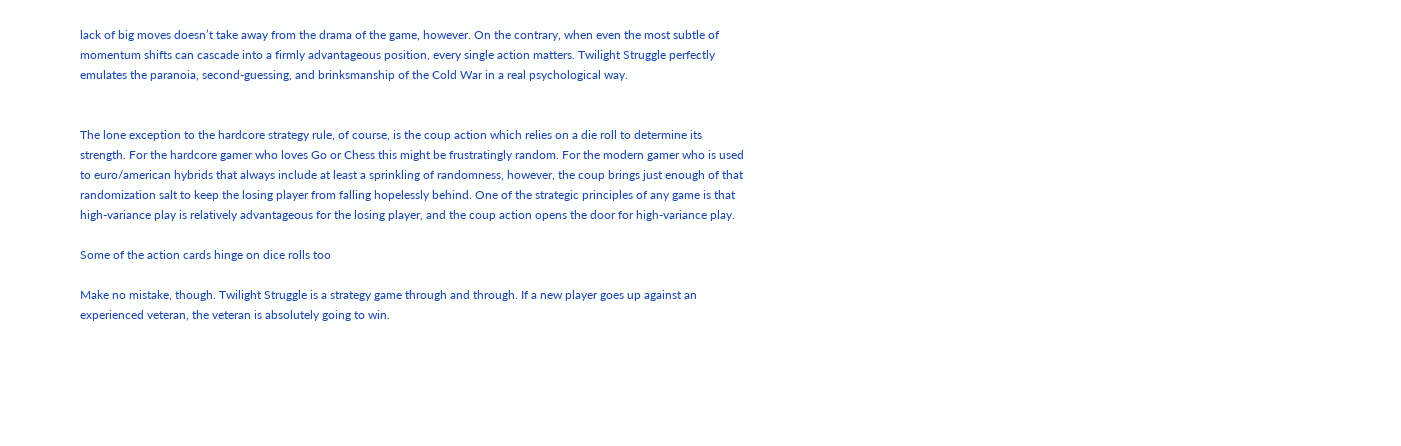lack of big moves doesn’t take away from the drama of the game, however. On the contrary, when even the most subtle of momentum shifts can cascade into a firmly advantageous position, every single action matters. Twilight Struggle perfectly emulates the paranoia, second-guessing, and brinksmanship of the Cold War in a real psychological way.


The lone exception to the hardcore strategy rule, of course, is the coup action which relies on a die roll to determine its strength. For the hardcore gamer who loves Go or Chess this might be frustratingly random. For the modern gamer who is used to euro/american hybrids that always include at least a sprinkling of randomness, however, the coup brings just enough of that randomization salt to keep the losing player from falling hopelessly behind. One of the strategic principles of any game is that high-variance play is relatively advantageous for the losing player, and the coup action opens the door for high-variance play.

Some of the action cards hinge on dice rolls too

Make no mistake, though. Twilight Struggle is a strategy game through and through. If a new player goes up against an experienced veteran, the veteran is absolutely going to win.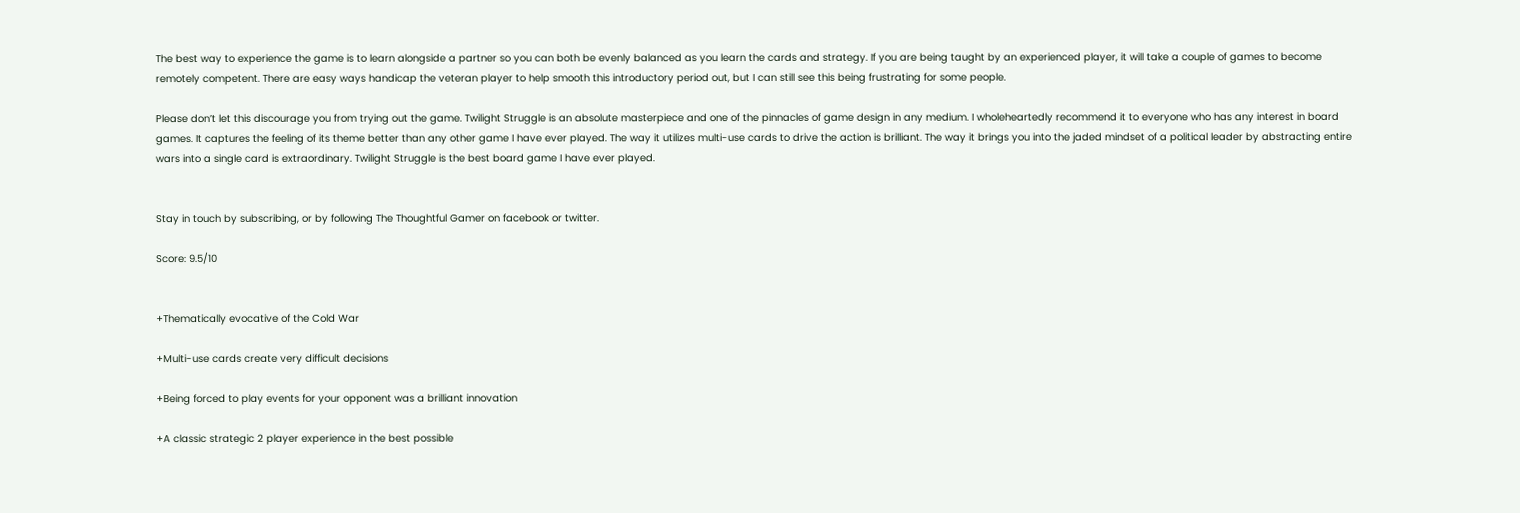The best way to experience the game is to learn alongside a partner so you can both be evenly balanced as you learn the cards and strategy. If you are being taught by an experienced player, it will take a couple of games to become remotely competent. There are easy ways handicap the veteran player to help smooth this introductory period out, but I can still see this being frustrating for some people.

Please don’t let this discourage you from trying out the game. Twilight Struggle is an absolute masterpiece and one of the pinnacles of game design in any medium. I wholeheartedly recommend it to everyone who has any interest in board games. It captures the feeling of its theme better than any other game I have ever played. The way it utilizes multi-use cards to drive the action is brilliant. The way it brings you into the jaded mindset of a political leader by abstracting entire wars into a single card is extraordinary. Twilight Struggle is the best board game I have ever played.


Stay in touch by subscribing, or by following The Thoughtful Gamer on facebook or twitter.

Score: 9.5/10


+Thematically evocative of the Cold War

+Multi-use cards create very difficult decisions

+Being forced to play events for your opponent was a brilliant innovation

+A classic strategic 2 player experience in the best possible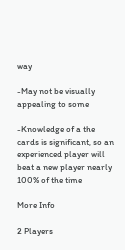way

-May not be visually appealing to some

-Knowledge of a the cards is significant, so an experienced player will beat a new player nearly 100% of the time

More Info

2 Players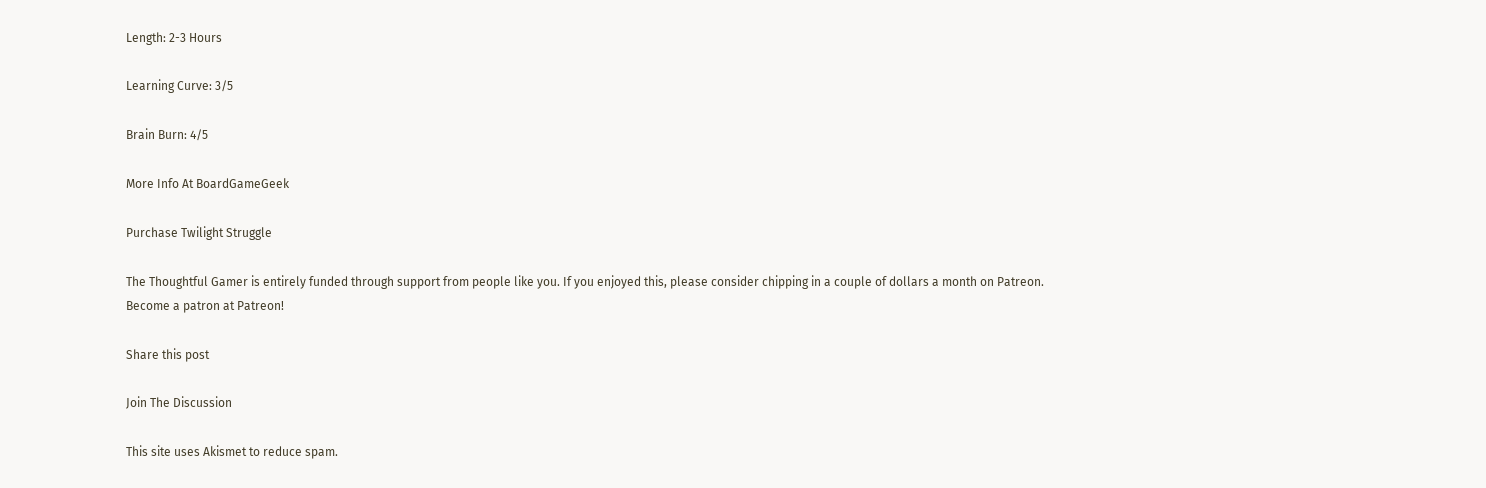Length: 2-3 Hours

Learning Curve: 3/5

Brain Burn: 4/5

More Info At BoardGameGeek

Purchase Twilight Struggle

The Thoughtful Gamer is entirely funded through support from people like you. If you enjoyed this, please consider chipping in a couple of dollars a month on Patreon.
Become a patron at Patreon!

Share this post

Join The Discussion

This site uses Akismet to reduce spam.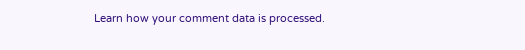Learn how your comment data is processed.